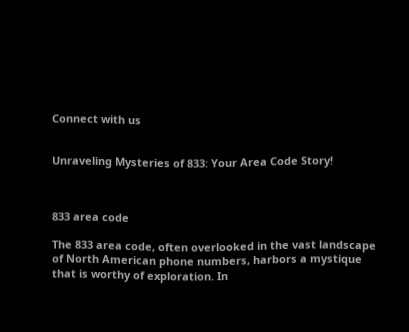Connect with us


Unraveling Mysteries of 833: Your Area Code Story!



833 area code

The 833 area code, often overlooked in the vast landscape of North American phone numbers, harbors a mystique that is worthy of exploration. In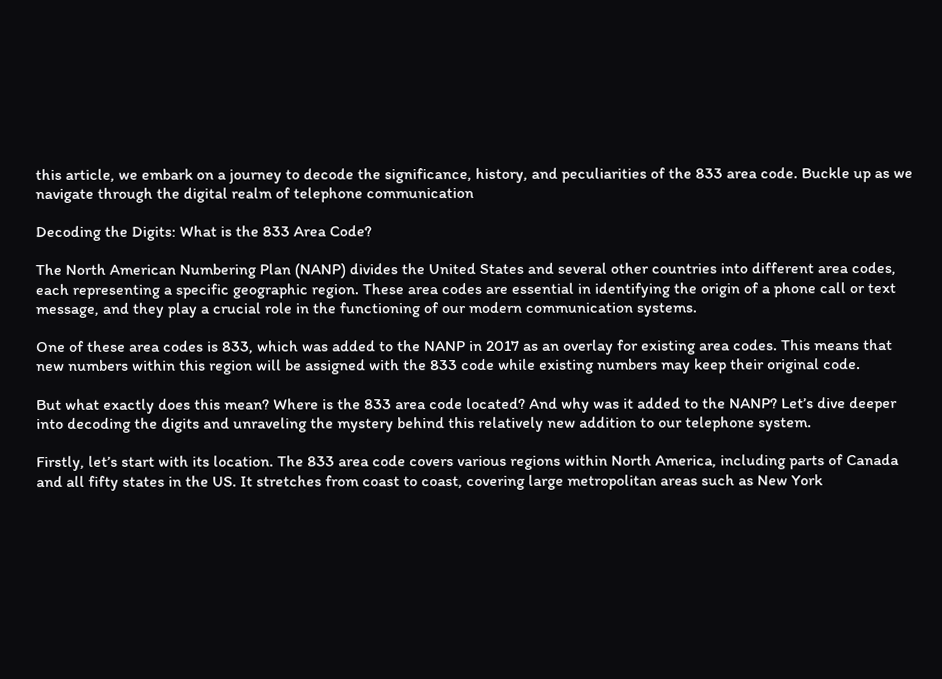this article, we embark on a journey to decode the significance, history, and peculiarities of the 833 area code. Buckle up as we navigate through the digital realm of telephone communication

Decoding the Digits: What is the 833 Area Code?

The North American Numbering Plan (NANP) divides the United States and several other countries into different area codes, each representing a specific geographic region. These area codes are essential in identifying the origin of a phone call or text message, and they play a crucial role in the functioning of our modern communication systems.

One of these area codes is 833, which was added to the NANP in 2017 as an overlay for existing area codes. This means that new numbers within this region will be assigned with the 833 code while existing numbers may keep their original code.

But what exactly does this mean? Where is the 833 area code located? And why was it added to the NANP? Let’s dive deeper into decoding the digits and unraveling the mystery behind this relatively new addition to our telephone system.

Firstly, let’s start with its location. The 833 area code covers various regions within North America, including parts of Canada and all fifty states in the US. It stretches from coast to coast, covering large metropolitan areas such as New York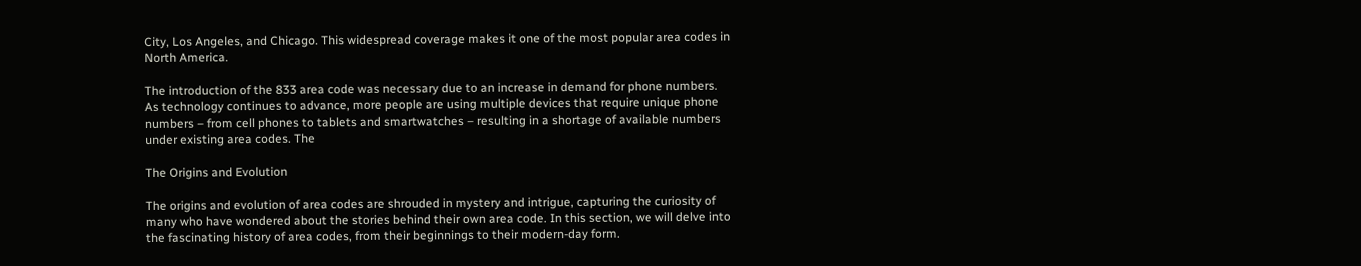City, Los Angeles, and Chicago. This widespread coverage makes it one of the most popular area codes in North America.

The introduction of the 833 area code was necessary due to an increase in demand for phone numbers. As technology continues to advance, more people are using multiple devices that require unique phone numbers – from cell phones to tablets and smartwatches – resulting in a shortage of available numbers under existing area codes. The

The Origins and Evolution

The origins and evolution of area codes are shrouded in mystery and intrigue, capturing the curiosity of many who have wondered about the stories behind their own area code. In this section, we will delve into the fascinating history of area codes, from their beginnings to their modern-day form.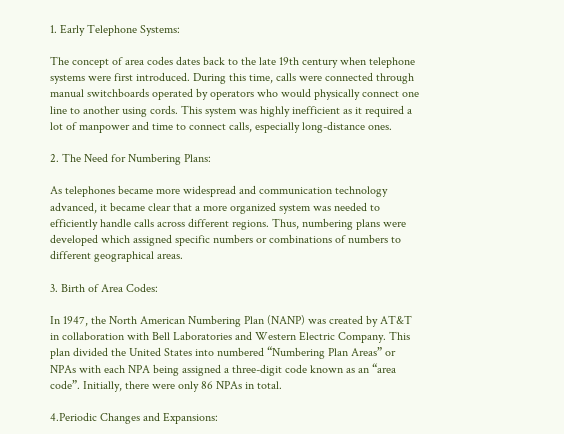1. Early Telephone Systems:

The concept of area codes dates back to the late 19th century when telephone systems were first introduced. During this time, calls were connected through manual switchboards operated by operators who would physically connect one line to another using cords. This system was highly inefficient as it required a lot of manpower and time to connect calls, especially long-distance ones.

2. The Need for Numbering Plans:

As telephones became more widespread and communication technology advanced, it became clear that a more organized system was needed to efficiently handle calls across different regions. Thus, numbering plans were developed which assigned specific numbers or combinations of numbers to different geographical areas.

3. Birth of Area Codes:

In 1947, the North American Numbering Plan (NANP) was created by AT&T in collaboration with Bell Laboratories and Western Electric Company. This plan divided the United States into numbered “Numbering Plan Areas” or NPAs with each NPA being assigned a three-digit code known as an “area code”. Initially, there were only 86 NPAs in total.

4.Periodic Changes and Expansions: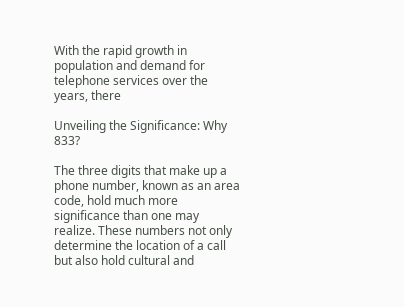With the rapid growth in population and demand for telephone services over the years, there

Unveiling the Significance: Why 833?

The three digits that make up a phone number, known as an area code, hold much more significance than one may realize. These numbers not only determine the location of a call but also hold cultural and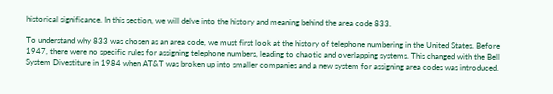historical significance. In this section, we will delve into the history and meaning behind the area code 833.

To understand why 833 was chosen as an area code, we must first look at the history of telephone numbering in the United States. Before 1947, there were no specific rules for assigning telephone numbers, leading to chaotic and overlapping systems. This changed with the Bell System Divestiture in 1984 when AT&T was broken up into smaller companies and a new system for assigning area codes was introduced.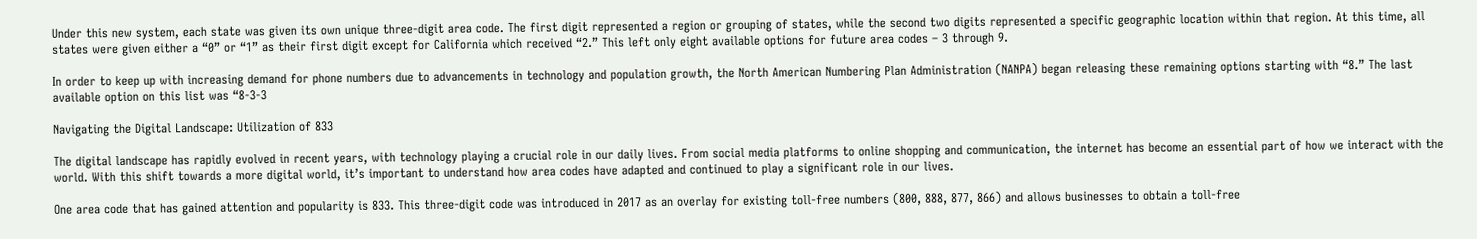Under this new system, each state was given its own unique three-digit area code. The first digit represented a region or grouping of states, while the second two digits represented a specific geographic location within that region. At this time, all states were given either a “0” or “1” as their first digit except for California which received “2.” This left only eight available options for future area codes – 3 through 9.

In order to keep up with increasing demand for phone numbers due to advancements in technology and population growth, the North American Numbering Plan Administration (NANPA) began releasing these remaining options starting with “8.” The last available option on this list was “8-3-3

Navigating the Digital Landscape: Utilization of 833

The digital landscape has rapidly evolved in recent years, with technology playing a crucial role in our daily lives. From social media platforms to online shopping and communication, the internet has become an essential part of how we interact with the world. With this shift towards a more digital world, it’s important to understand how area codes have adapted and continued to play a significant role in our lives.

One area code that has gained attention and popularity is 833. This three-digit code was introduced in 2017 as an overlay for existing toll-free numbers (800, 888, 877, 866) and allows businesses to obtain a toll-free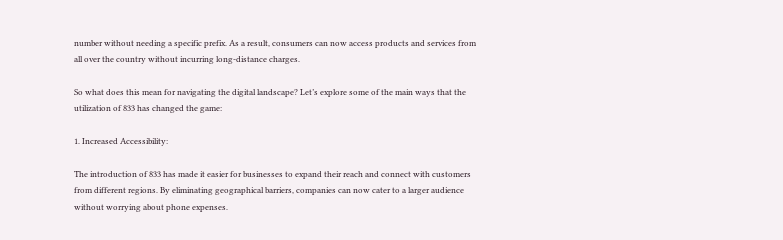number without needing a specific prefix. As a result, consumers can now access products and services from all over the country without incurring long-distance charges.

So what does this mean for navigating the digital landscape? Let’s explore some of the main ways that the utilization of 833 has changed the game:

1. Increased Accessibility:

The introduction of 833 has made it easier for businesses to expand their reach and connect with customers from different regions. By eliminating geographical barriers, companies can now cater to a larger audience without worrying about phone expenses.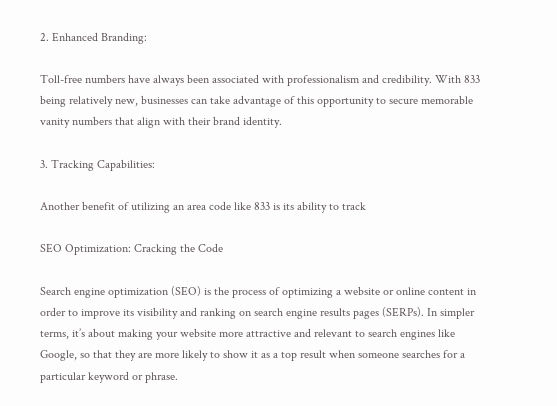2. Enhanced Branding:

Toll-free numbers have always been associated with professionalism and credibility. With 833 being relatively new, businesses can take advantage of this opportunity to secure memorable vanity numbers that align with their brand identity.

3. Tracking Capabilities:

Another benefit of utilizing an area code like 833 is its ability to track

SEO Optimization: Cracking the Code

Search engine optimization (SEO) is the process of optimizing a website or online content in order to improve its visibility and ranking on search engine results pages (SERPs). In simpler terms, it’s about making your website more attractive and relevant to search engines like Google, so that they are more likely to show it as a top result when someone searches for a particular keyword or phrase.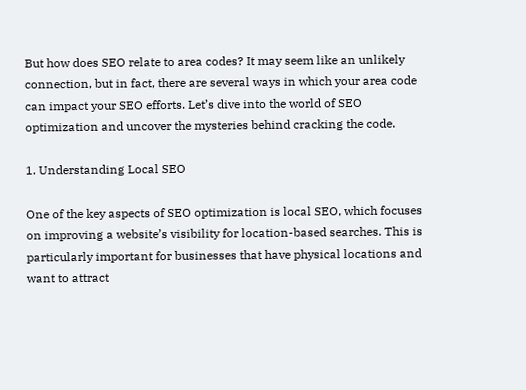But how does SEO relate to area codes? It may seem like an unlikely connection, but in fact, there are several ways in which your area code can impact your SEO efforts. Let’s dive into the world of SEO optimization and uncover the mysteries behind cracking the code.

1. Understanding Local SEO

One of the key aspects of SEO optimization is local SEO, which focuses on improving a website’s visibility for location-based searches. This is particularly important for businesses that have physical locations and want to attract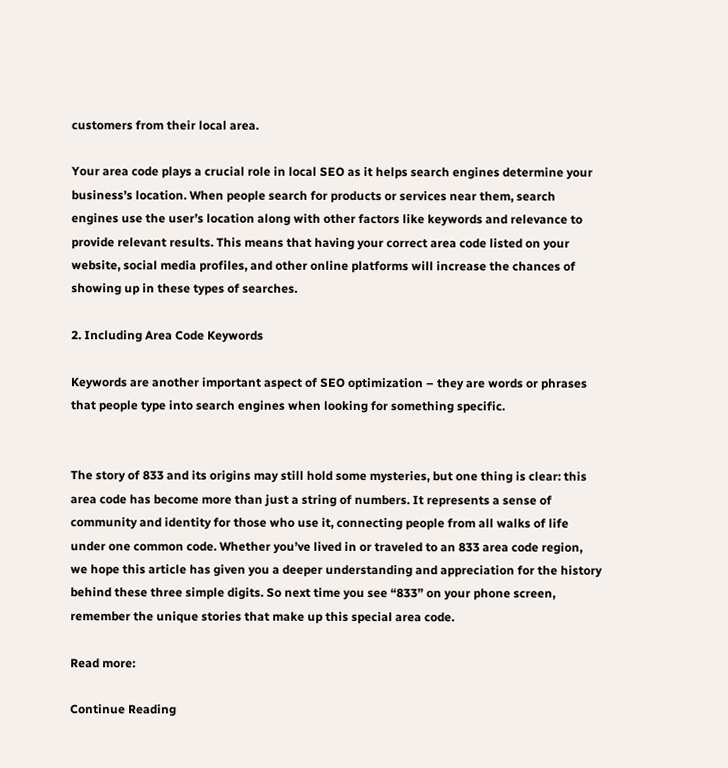customers from their local area.

Your area code plays a crucial role in local SEO as it helps search engines determine your business’s location. When people search for products or services near them, search engines use the user’s location along with other factors like keywords and relevance to provide relevant results. This means that having your correct area code listed on your website, social media profiles, and other online platforms will increase the chances of showing up in these types of searches.

2. Including Area Code Keywords

Keywords are another important aspect of SEO optimization – they are words or phrases that people type into search engines when looking for something specific.


The story of 833 and its origins may still hold some mysteries, but one thing is clear: this area code has become more than just a string of numbers. It represents a sense of community and identity for those who use it, connecting people from all walks of life under one common code. Whether you’ve lived in or traveled to an 833 area code region, we hope this article has given you a deeper understanding and appreciation for the history behind these three simple digits. So next time you see “833” on your phone screen, remember the unique stories that make up this special area code.

Read more:

Continue Reading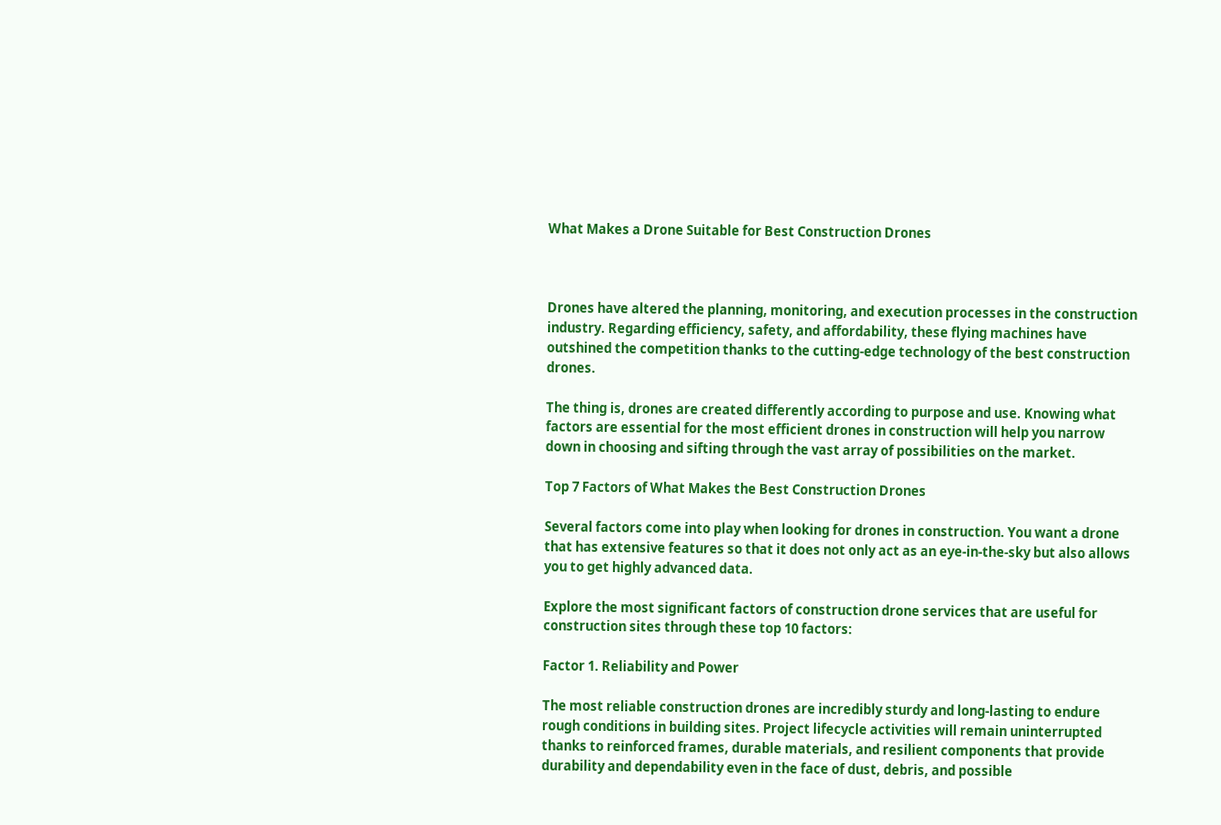What Makes a Drone Suitable for Best Construction Drones



Drones have altered the planning, monitoring, and execution processes in the construction industry. Regarding efficiency, safety, and affordability, these flying machines have outshined the competition thanks to the cutting-edge technology of the best construction drones.

The thing is, drones are created differently according to purpose and use. Knowing what factors are essential for the most efficient drones in construction will help you narrow down in choosing and sifting through the vast array of possibilities on the market.

Top 7 Factors of What Makes the Best Construction Drones

Several factors come into play when looking for drones in construction. You want a drone that has extensive features so that it does not only act as an eye-in-the-sky but also allows you to get highly advanced data.

Explore the most significant factors of construction drone services that are useful for construction sites through these top 10 factors:

Factor 1. Reliability and Power

The most reliable construction drones are incredibly sturdy and long-lasting to endure rough conditions in building sites. Project lifecycle activities will remain uninterrupted thanks to reinforced frames, durable materials, and resilient components that provide durability and dependability even in the face of dust, debris, and possible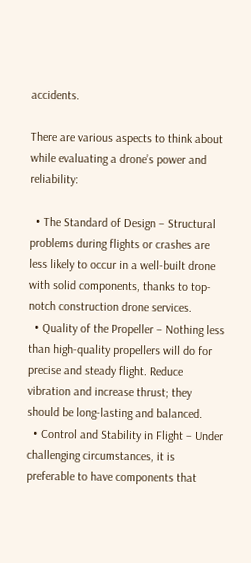accidents.

There are various aspects to think about while evaluating a drone’s power and reliability:

  • The Standard of Design – Structural problems during flights or crashes are less likely to occur in a well-built drone with solid components, thanks to top-notch construction drone services.
  • Quality of the Propeller – Nothing less than high-quality propellers will do for precise and steady flight. Reduce vibration and increase thrust; they should be long-lasting and balanced.
  • Control and Stability in Flight – Under challenging circumstances, it is preferable to have components that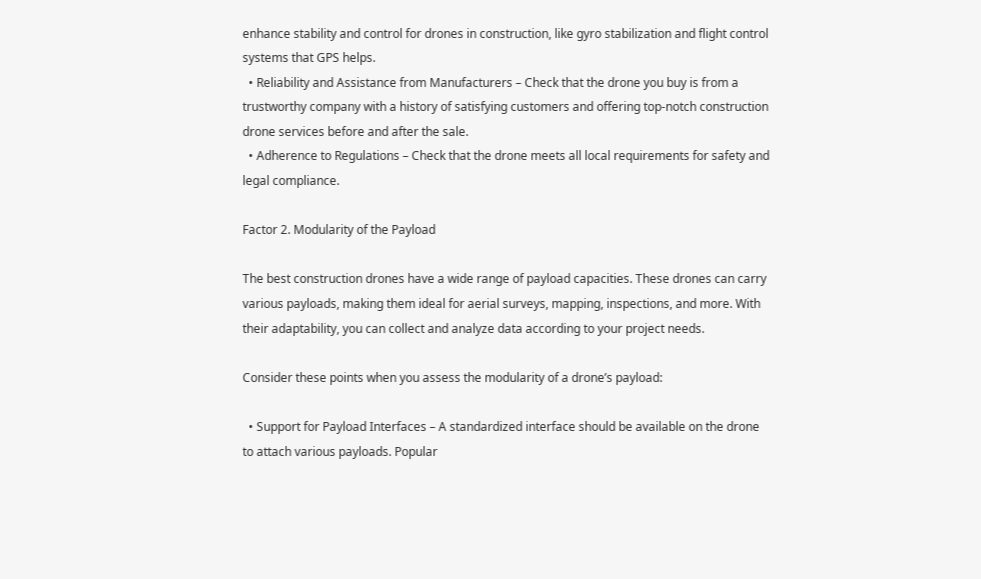enhance stability and control for drones in construction, like gyro stabilization and flight control systems that GPS helps.
  • Reliability and Assistance from Manufacturers – Check that the drone you buy is from a trustworthy company with a history of satisfying customers and offering top-notch construction drone services before and after the sale.
  • Adherence to Regulations – Check that the drone meets all local requirements for safety and legal compliance.

Factor 2. Modularity of the Payload

The best construction drones have a wide range of payload capacities. These drones can carry various payloads, making them ideal for aerial surveys, mapping, inspections, and more. With their adaptability, you can collect and analyze data according to your project needs.

Consider these points when you assess the modularity of a drone’s payload:

  • Support for Payload Interfaces – A standardized interface should be available on the drone to attach various payloads. Popular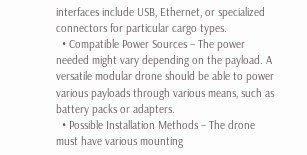interfaces include USB, Ethernet, or specialized connectors for particular cargo types.
  • Compatible Power Sources – The power needed might vary depending on the payload. A versatile modular drone should be able to power various payloads through various means, such as battery packs or adapters.
  • Possible Installation Methods – The drone must have various mounting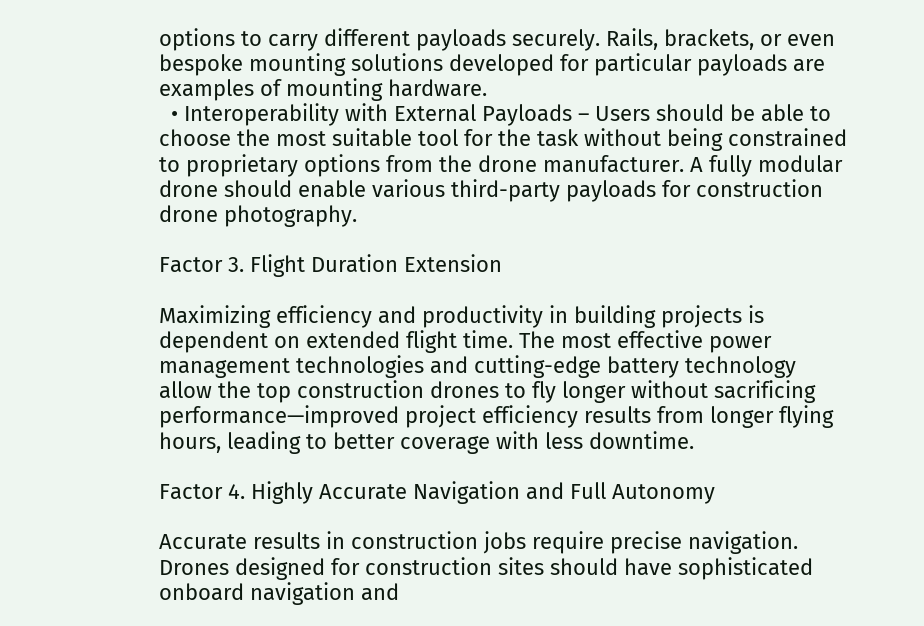options to carry different payloads securely. Rails, brackets, or even bespoke mounting solutions developed for particular payloads are examples of mounting hardware.
  • Interoperability with External Payloads – Users should be able to choose the most suitable tool for the task without being constrained to proprietary options from the drone manufacturer. A fully modular drone should enable various third-party payloads for construction drone photography.

Factor 3. Flight Duration Extension

Maximizing efficiency and productivity in building projects is dependent on extended flight time. The most effective power management technologies and cutting-edge battery technology allow the top construction drones to fly longer without sacrificing performance—improved project efficiency results from longer flying hours, leading to better coverage with less downtime.

Factor 4. Highly Accurate Navigation and Full Autonomy

Accurate results in construction jobs require precise navigation. Drones designed for construction sites should have sophisticated onboard navigation and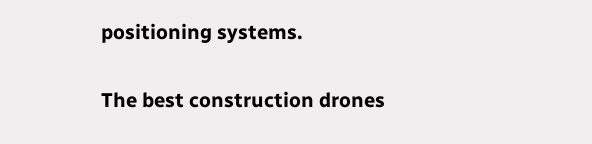positioning systems.

The best construction drones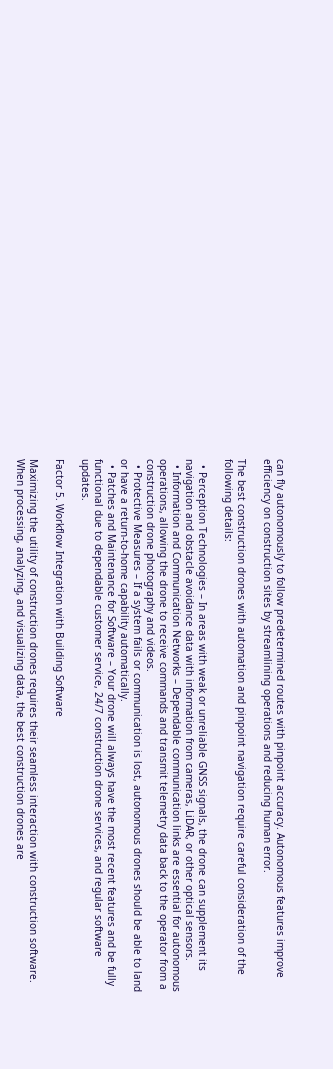can fly autonomously to follow predetermined routes with pinpoint accuracy. Autonomous features improve efficiency on construction sites by streamlining operations and reducing human error.

The best construction drones with automation and pinpoint navigation require careful consideration of the following details:

  • Perception Technologies – In areas with weak or unreliable GNSS signals, the drone can supplement its navigation and obstacle avoidance data with information from cameras, LiDAR, or other optical sensors.
  • Information and Communication Networks – Dependable communication links are essential for autonomous operations, allowing the drone to receive commands and transmit telemetry data back to the operator from a construction drone photography and videos.
  • Protective Measures – If a system fails or communication is lost, autonomous drones should be able to land or have a return-to-home capability automatically.
  • Patches and Maintenance for Software – Your drone will always have the most recent features and be fully functional due to dependable customer service, 24/7 construction drone services, and regular software updates.

Factor 5. Workflow Integration with Building Software

Maximizing the utility of construction drones requires their seamless interaction with construction software. When processing, analyzing, and visualizing data, the best construction drones are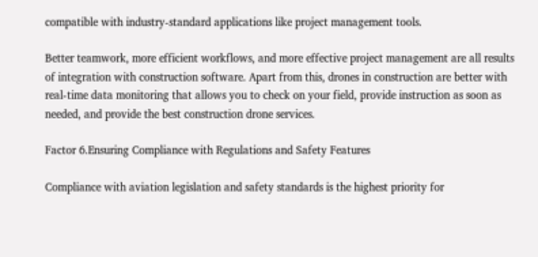compatible with industry-standard applications like project management tools.

Better teamwork, more efficient workflows, and more effective project management are all results of integration with construction software. Apart from this, drones in construction are better with real-time data monitoring that allows you to check on your field, provide instruction as soon as needed, and provide the best construction drone services.

Factor 6.Ensuring Compliance with Regulations and Safety Features

Compliance with aviation legislation and safety standards is the highest priority for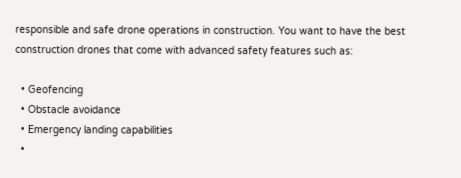responsible and safe drone operations in construction. You want to have the best construction drones that come with advanced safety features such as:

  • Geofencing
  • Obstacle avoidance
  • Emergency landing capabilities
  •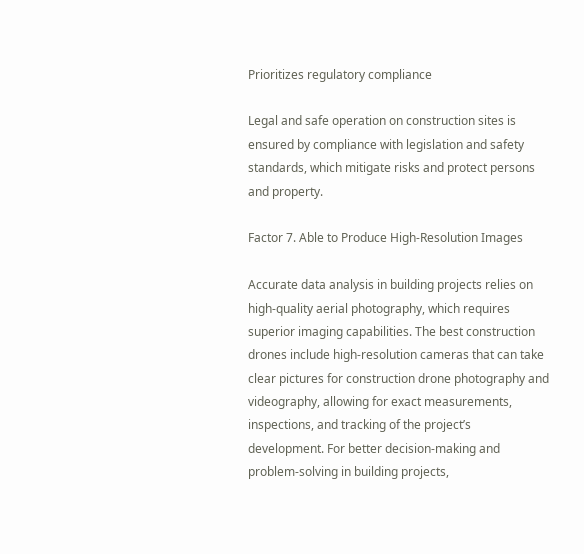Prioritizes regulatory compliance

Legal and safe operation on construction sites is ensured by compliance with legislation and safety standards, which mitigate risks and protect persons and property.

Factor 7. Able to Produce High-Resolution Images

Accurate data analysis in building projects relies on high-quality aerial photography, which requires superior imaging capabilities. The best construction drones include high-resolution cameras that can take clear pictures for construction drone photography and videography, allowing for exact measurements, inspections, and tracking of the project’s development. For better decision-making and problem-solving in building projects,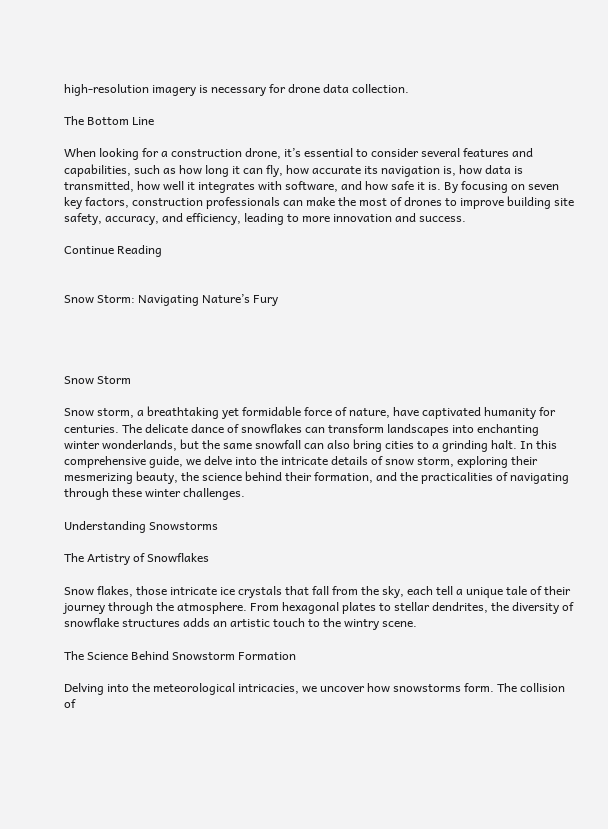high-resolution imagery is necessary for drone data collection.

The Bottom Line

When looking for a construction drone, it’s essential to consider several features and capabilities, such as how long it can fly, how accurate its navigation is, how data is transmitted, how well it integrates with software, and how safe it is. By focusing on seven key factors, construction professionals can make the most of drones to improve building site safety, accuracy, and efficiency, leading to more innovation and success.

Continue Reading


Snow Storm: Navigating Nature’s Fury




Snow Storm

Snow storm, a breathtaking yet formidable force of nature, have captivated humanity for centuries. The delicate dance of snowflakes can transform landscapes into enchanting winter wonderlands, but the same snowfall can also bring cities to a grinding halt. In this comprehensive guide, we delve into the intricate details of snow storm, exploring their mesmerizing beauty, the science behind their formation, and the practicalities of navigating through these winter challenges.

Understanding Snowstorms

The Artistry of Snowflakes

Snow flakes, those intricate ice crystals that fall from the sky, each tell a unique tale of their journey through the atmosphere. From hexagonal plates to stellar dendrites, the diversity of snowflake structures adds an artistic touch to the wintry scene.

The Science Behind Snowstorm Formation

Delving into the meteorological intricacies, we uncover how snowstorms form. The collision of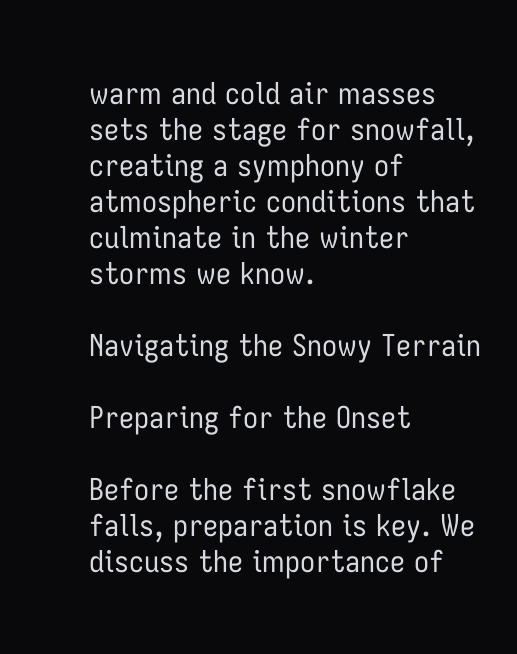warm and cold air masses sets the stage for snowfall, creating a symphony of atmospheric conditions that culminate in the winter storms we know.

Navigating the Snowy Terrain

Preparing for the Onset

Before the first snowflake falls, preparation is key. We discuss the importance of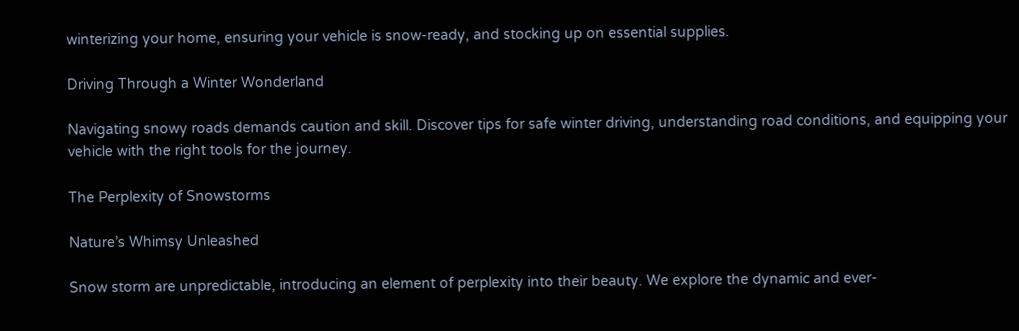winterizing your home, ensuring your vehicle is snow-ready, and stocking up on essential supplies.

Driving Through a Winter Wonderland

Navigating snowy roads demands caution and skill. Discover tips for safe winter driving, understanding road conditions, and equipping your vehicle with the right tools for the journey.

The Perplexity of Snowstorms

Nature’s Whimsy Unleashed

Snow storm are unpredictable, introducing an element of perplexity into their beauty. We explore the dynamic and ever-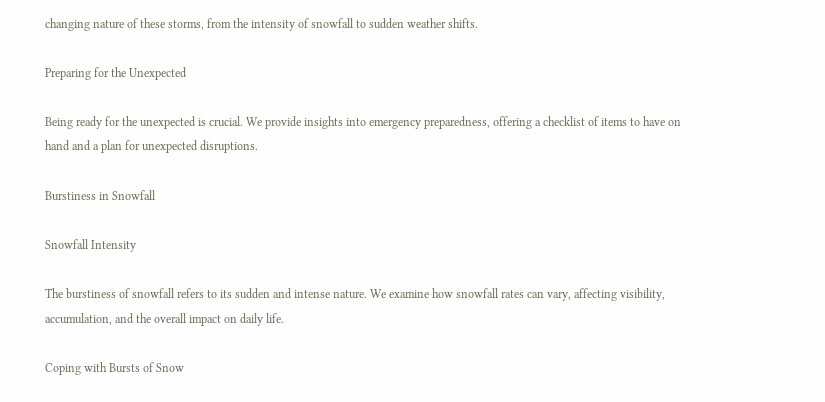changing nature of these storms, from the intensity of snowfall to sudden weather shifts.

Preparing for the Unexpected

Being ready for the unexpected is crucial. We provide insights into emergency preparedness, offering a checklist of items to have on hand and a plan for unexpected disruptions.

Burstiness in Snowfall

Snowfall Intensity

The burstiness of snowfall refers to its sudden and intense nature. We examine how snowfall rates can vary, affecting visibility, accumulation, and the overall impact on daily life.

Coping with Bursts of Snow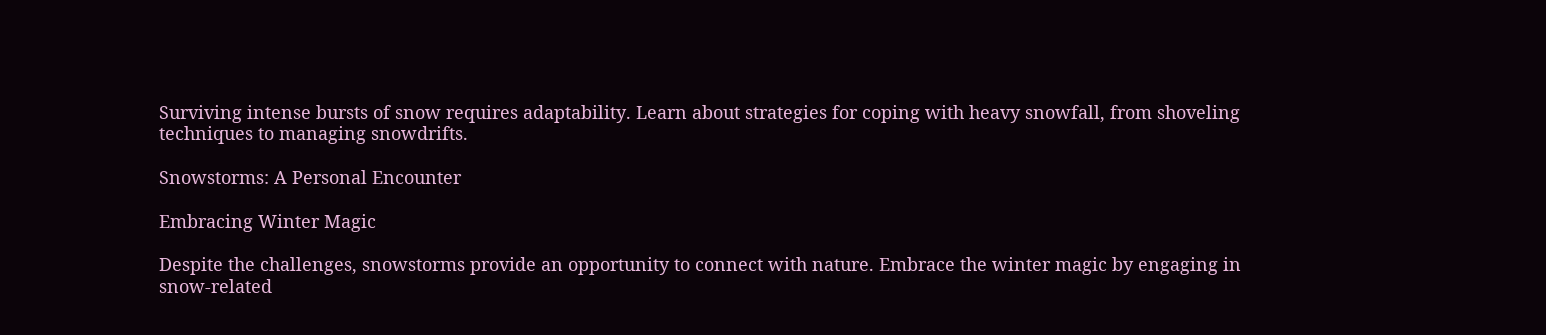Surviving intense bursts of snow requires adaptability. Learn about strategies for coping with heavy snowfall, from shoveling techniques to managing snowdrifts.

Snowstorms: A Personal Encounter

Embracing Winter Magic

Despite the challenges, snowstorms provide an opportunity to connect with nature. Embrace the winter magic by engaging in snow-related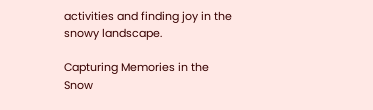activities and finding joy in the snowy landscape.

Capturing Memories in the Snow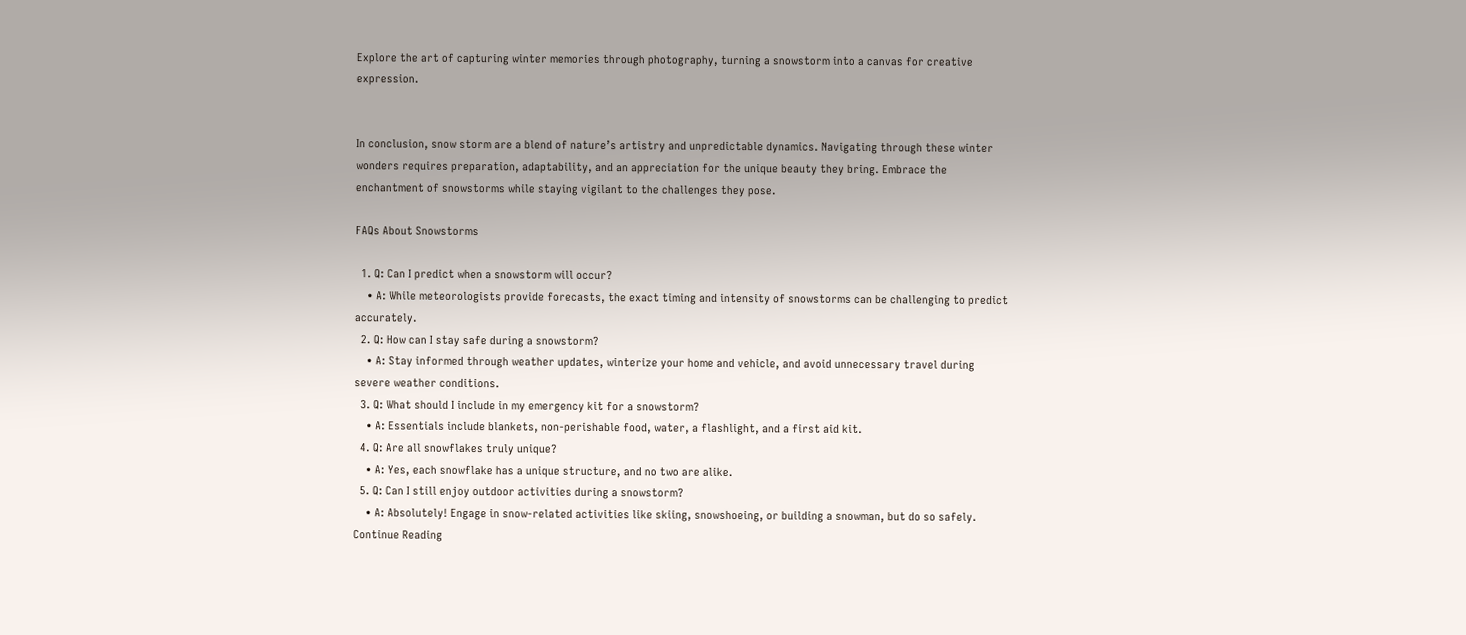Explore the art of capturing winter memories through photography, turning a snowstorm into a canvas for creative expression.


In conclusion, snow storm are a blend of nature’s artistry and unpredictable dynamics. Navigating through these winter wonders requires preparation, adaptability, and an appreciation for the unique beauty they bring. Embrace the enchantment of snowstorms while staying vigilant to the challenges they pose.

FAQs About Snowstorms

  1. Q: Can I predict when a snowstorm will occur?
    • A: While meteorologists provide forecasts, the exact timing and intensity of snowstorms can be challenging to predict accurately.
  2. Q: How can I stay safe during a snowstorm?
    • A: Stay informed through weather updates, winterize your home and vehicle, and avoid unnecessary travel during severe weather conditions.
  3. Q: What should I include in my emergency kit for a snowstorm?
    • A: Essentials include blankets, non-perishable food, water, a flashlight, and a first aid kit.
  4. Q: Are all snowflakes truly unique?
    • A: Yes, each snowflake has a unique structure, and no two are alike.
  5. Q: Can I still enjoy outdoor activities during a snowstorm?
    • A: Absolutely! Engage in snow-related activities like skiing, snowshoeing, or building a snowman, but do so safely.
Continue Reading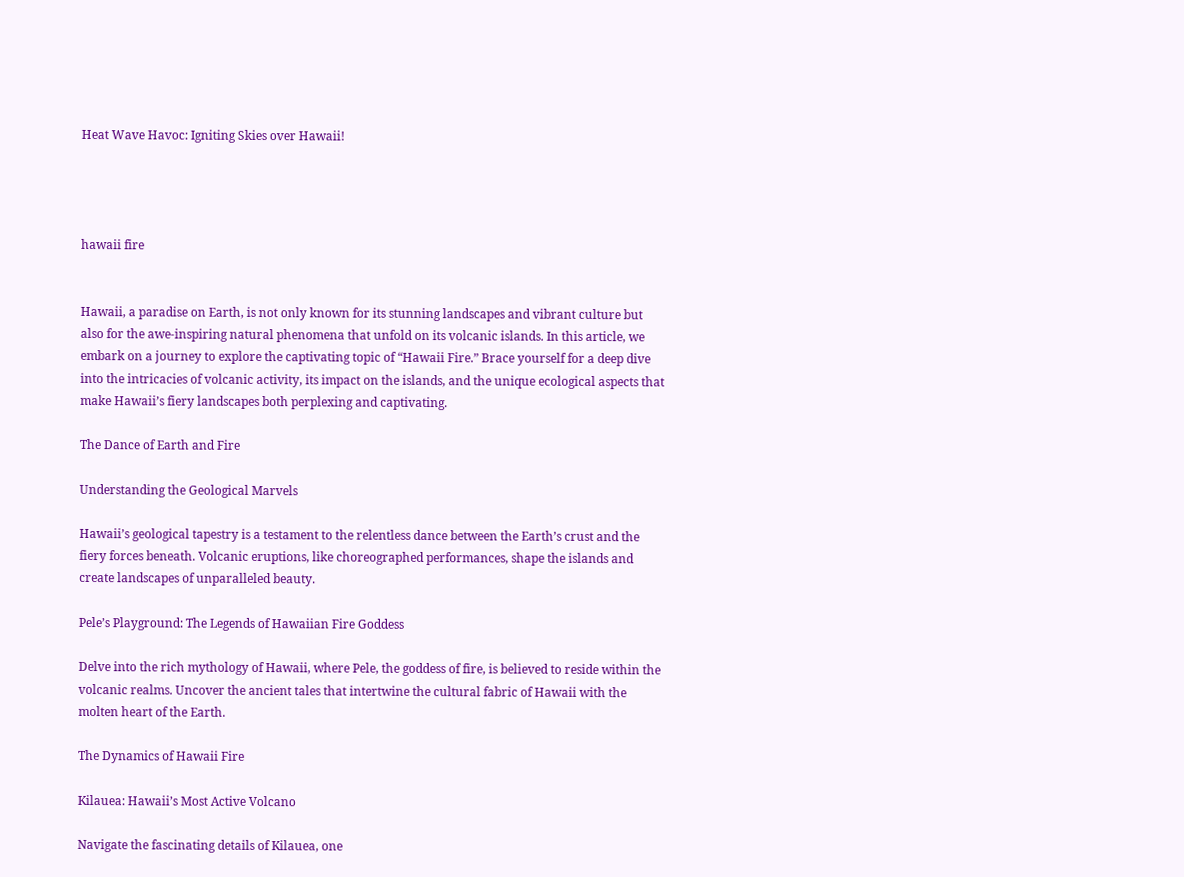Heat Wave Havoc: Igniting Skies over Hawaii!




hawaii fire


Hawaii, a paradise on Earth, is not only known for its stunning landscapes and vibrant culture but also for the awe-inspiring natural phenomena that unfold on its volcanic islands. In this article, we embark on a journey to explore the captivating topic of “Hawaii Fire.” Brace yourself for a deep dive into the intricacies of volcanic activity, its impact on the islands, and the unique ecological aspects that make Hawaii’s fiery landscapes both perplexing and captivating.

The Dance of Earth and Fire

Understanding the Geological Marvels

Hawaii’s geological tapestry is a testament to the relentless dance between the Earth’s crust and the fiery forces beneath. Volcanic eruptions, like choreographed performances, shape the islands and create landscapes of unparalleled beauty.

Pele’s Playground: The Legends of Hawaiian Fire Goddess

Delve into the rich mythology of Hawaii, where Pele, the goddess of fire, is believed to reside within the volcanic realms. Uncover the ancient tales that intertwine the cultural fabric of Hawaii with the molten heart of the Earth.

The Dynamics of Hawaii Fire

Kilauea: Hawaii’s Most Active Volcano

Navigate the fascinating details of Kilauea, one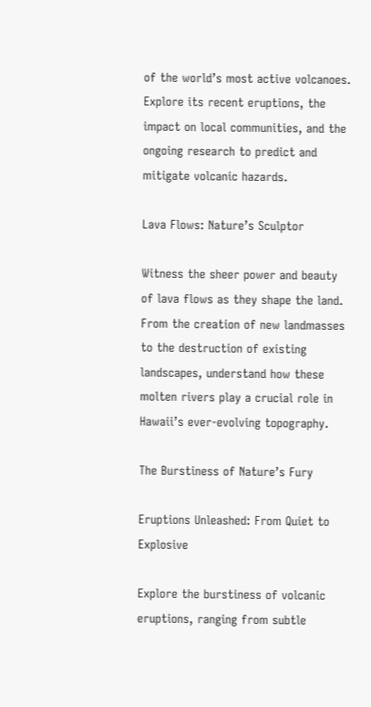of the world’s most active volcanoes. Explore its recent eruptions, the impact on local communities, and the ongoing research to predict and mitigate volcanic hazards.

Lava Flows: Nature’s Sculptor

Witness the sheer power and beauty of lava flows as they shape the land. From the creation of new landmasses to the destruction of existing landscapes, understand how these molten rivers play a crucial role in Hawaii’s ever-evolving topography.

The Burstiness of Nature’s Fury

Eruptions Unleashed: From Quiet to Explosive

Explore the burstiness of volcanic eruptions, ranging from subtle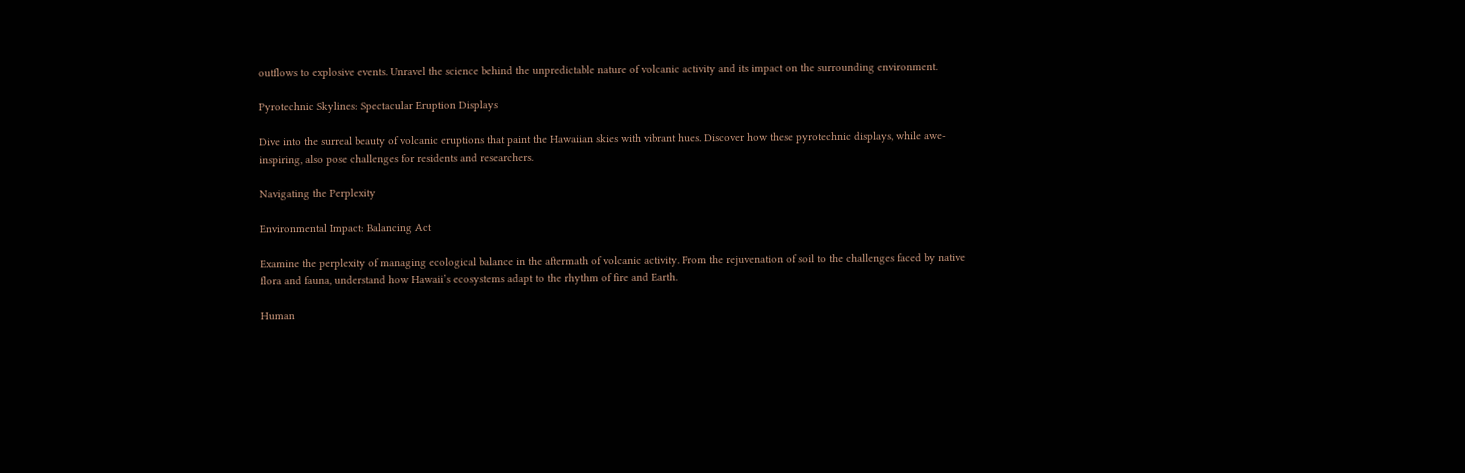outflows to explosive events. Unravel the science behind the unpredictable nature of volcanic activity and its impact on the surrounding environment.

Pyrotechnic Skylines: Spectacular Eruption Displays

Dive into the surreal beauty of volcanic eruptions that paint the Hawaiian skies with vibrant hues. Discover how these pyrotechnic displays, while awe-inspiring, also pose challenges for residents and researchers.

Navigating the Perplexity

Environmental Impact: Balancing Act

Examine the perplexity of managing ecological balance in the aftermath of volcanic activity. From the rejuvenation of soil to the challenges faced by native flora and fauna, understand how Hawaii’s ecosystems adapt to the rhythm of fire and Earth.

Human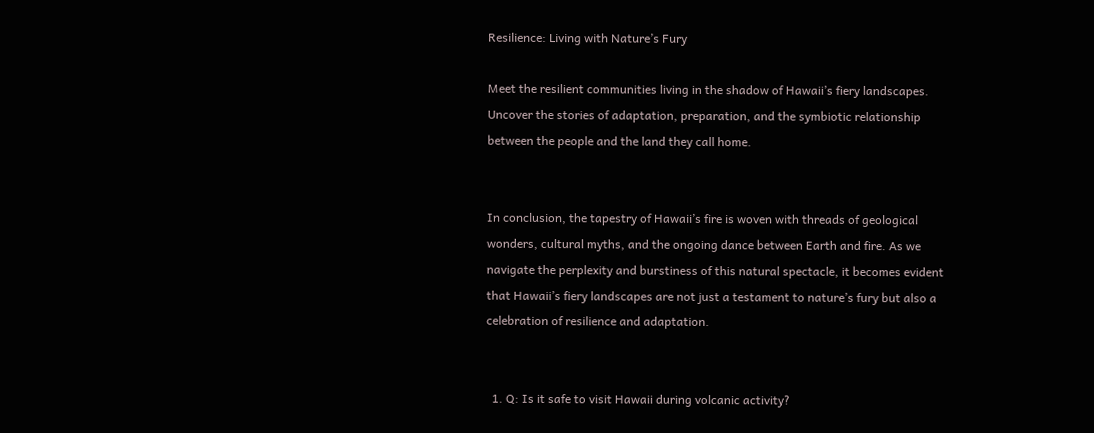Resilience: Living with Nature’s Fury

Meet the resilient communities living in the shadow of Hawaii’s fiery landscapes. Uncover the stories of adaptation, preparation, and the symbiotic relationship between the people and the land they call home.


In conclusion, the tapestry of Hawaii’s fire is woven with threads of geological wonders, cultural myths, and the ongoing dance between Earth and fire. As we navigate the perplexity and burstiness of this natural spectacle, it becomes evident that Hawaii’s fiery landscapes are not just a testament to nature’s fury but also a celebration of resilience and adaptation.


  1. Q: Is it safe to visit Hawaii during volcanic activity?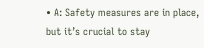• A: Safety measures are in place, but it’s crucial to stay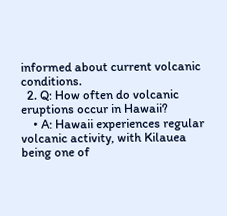informed about current volcanic conditions.
  2. Q: How often do volcanic eruptions occur in Hawaii?
    • A: Hawaii experiences regular volcanic activity, with Kilauea being one of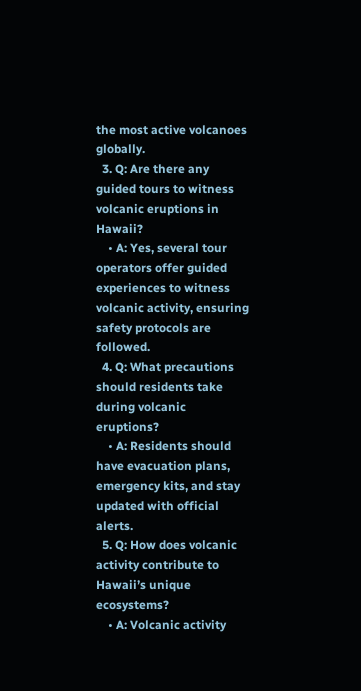the most active volcanoes globally.
  3. Q: Are there any guided tours to witness volcanic eruptions in Hawaii?
    • A: Yes, several tour operators offer guided experiences to witness volcanic activity, ensuring safety protocols are followed.
  4. Q: What precautions should residents take during volcanic eruptions?
    • A: Residents should have evacuation plans, emergency kits, and stay updated with official alerts.
  5. Q: How does volcanic activity contribute to Hawaii’s unique ecosystems?
    • A: Volcanic activity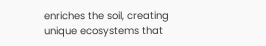enriches the soil, creating unique ecosystems that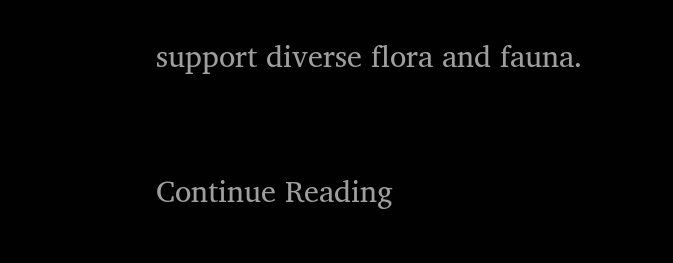support diverse flora and fauna.


Continue Reading